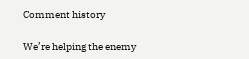Comment history

We’re helping the enemy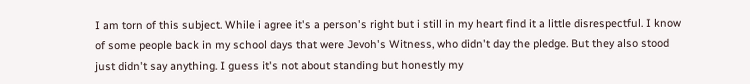I am torn of this subject. While i agree it's a person's right but i still in my heart find it a little disrespectful. I know of some people back in my school days that were Jevoh's Witness, who didn't day the pledge. But they also stood just didn't say anything. I guess it's not about standing but honestly my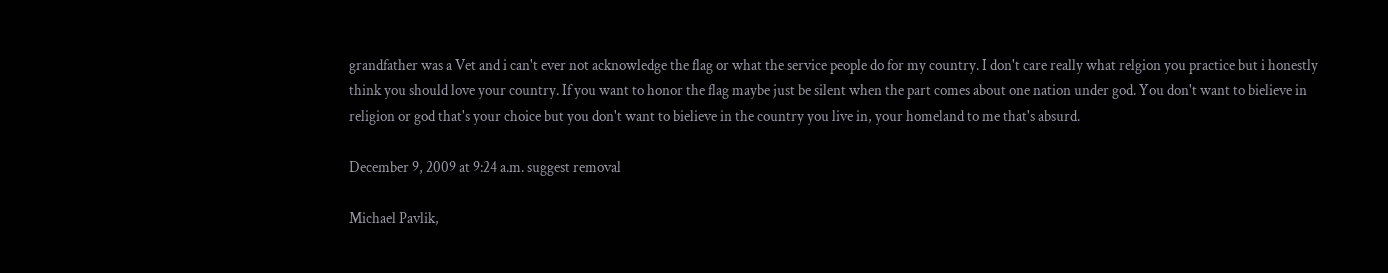grandfather was a Vet and i can't ever not acknowledge the flag or what the service people do for my country. I don't care really what relgion you practice but i honestly think you should love your country. If you want to honor the flag maybe just be silent when the part comes about one nation under god. You don't want to bielieve in religion or god that's your choice but you don't want to bielieve in the country you live in, your homeland to me that's absurd.

December 9, 2009 at 9:24 a.m. suggest removal

Michael Pavlik,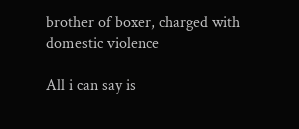brother of boxer, charged with domestic violence

All i can say is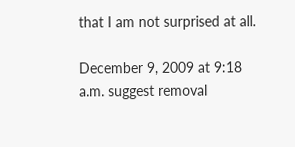that I am not surprised at all.

December 9, 2009 at 9:18 a.m. suggest removal